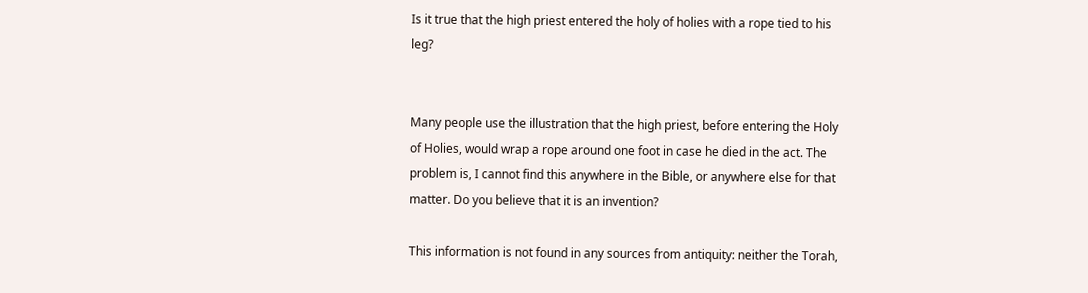Is it true that the high priest entered the holy of holies with a rope tied to his leg?


Many people use the illustration that the high priest, before entering the Holy of Holies, would wrap a rope around one foot in case he died in the act. The problem is, I cannot find this anywhere in the Bible, or anywhere else for that matter. Do you believe that it is an invention?

This information is not found in any sources from antiquity: neither the Torah,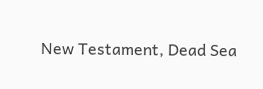New Testament, Dead Sea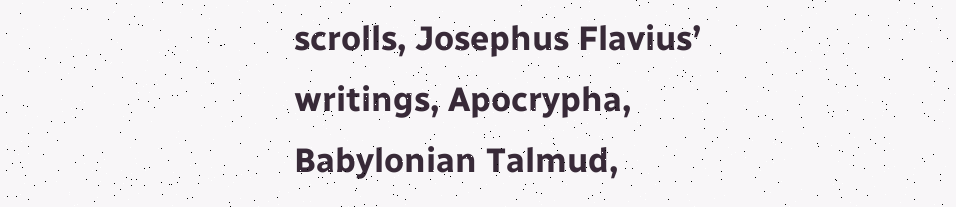scrolls, Josephus Flavius’ writings, Apocrypha, Babylonian Talmud,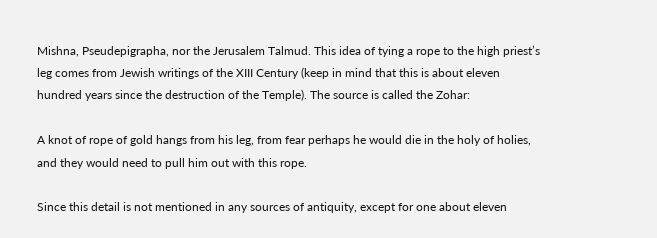Mishna, Pseudepigrapha, nor the Jerusalem Talmud. This idea of tying a rope to the high priest’s leg comes from Jewish writings of the XIII Century (keep in mind that this is about eleven hundred years since the destruction of the Temple). The source is called the Zohar:

A knot of rope of gold hangs from his leg, from fear perhaps he would die in the holy of holies, and they would need to pull him out with this rope.

Since this detail is not mentioned in any sources of antiquity, except for one about eleven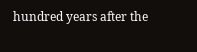hundred years after the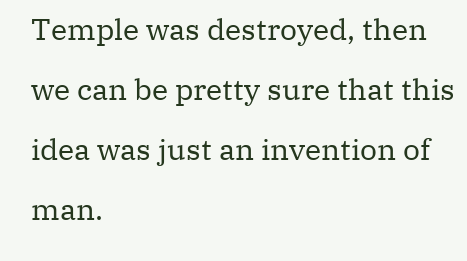Temple was destroyed, then we can be pretty sure that this idea was just an invention of man.